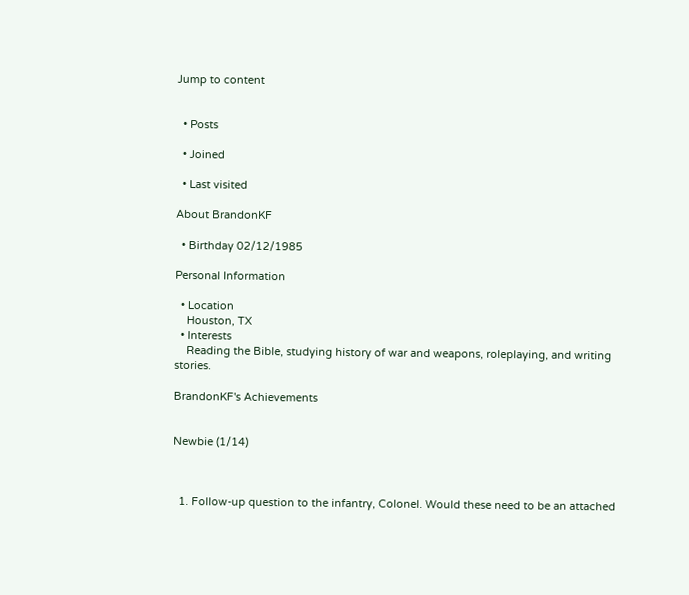Jump to content


  • Posts

  • Joined

  • Last visited

About BrandonKF

  • Birthday 02/12/1985

Personal Information

  • Location
    Houston, TX
  • Interests
    Reading the Bible, studying history of war and weapons, roleplaying, and writing stories.

BrandonKF's Achievements


Newbie (1/14)



  1. Follow-up question to the infantry, Colonel. Would these need to be an attached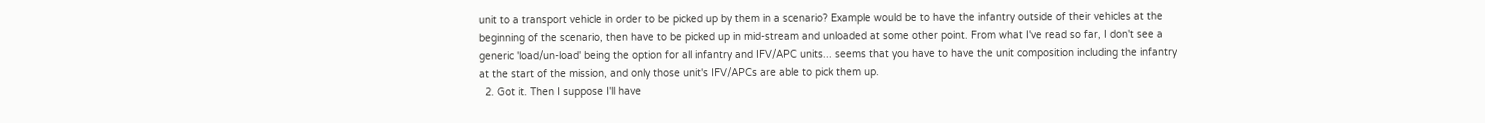unit to a transport vehicle in order to be picked up by them in a scenario? Example would be to have the infantry outside of their vehicles at the beginning of the scenario, then have to be picked up in mid-stream and unloaded at some other point. From what I've read so far, I don't see a generic 'load/un-load' being the option for all infantry and IFV/APC units... seems that you have to have the unit composition including the infantry at the start of the mission, and only those unit's IFV/APCs are able to pick them up.
  2. Got it. Then I suppose I'll have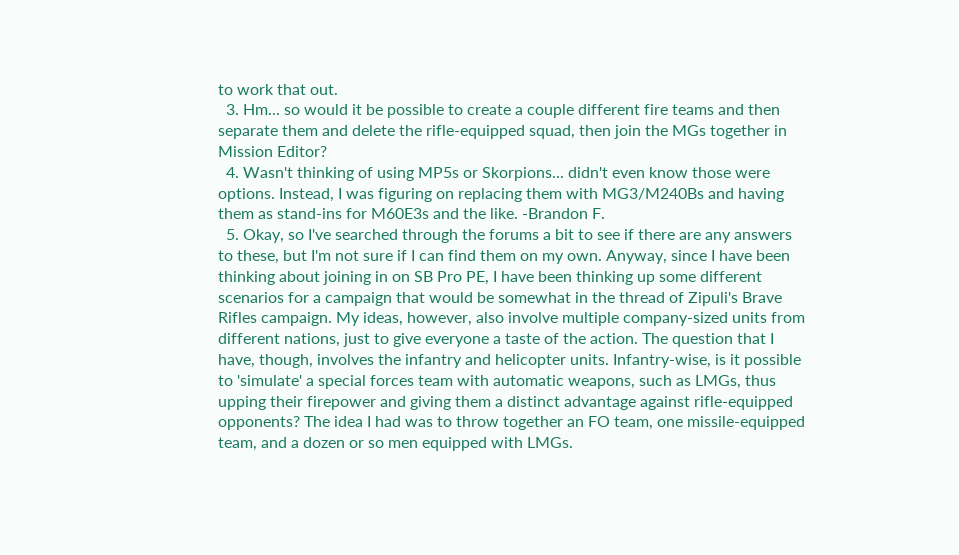to work that out.
  3. Hm... so would it be possible to create a couple different fire teams and then separate them and delete the rifle-equipped squad, then join the MGs together in Mission Editor?
  4. Wasn't thinking of using MP5s or Skorpions... didn't even know those were options. Instead, I was figuring on replacing them with MG3/M240Bs and having them as stand-ins for M60E3s and the like. -Brandon F.
  5. Okay, so I've searched through the forums a bit to see if there are any answers to these, but I'm not sure if I can find them on my own. Anyway, since I have been thinking about joining in on SB Pro PE, I have been thinking up some different scenarios for a campaign that would be somewhat in the thread of Zipuli's Brave Rifles campaign. My ideas, however, also involve multiple company-sized units from different nations, just to give everyone a taste of the action. The question that I have, though, involves the infantry and helicopter units. Infantry-wise, is it possible to 'simulate' a special forces team with automatic weapons, such as LMGs, thus upping their firepower and giving them a distinct advantage against rifle-equipped opponents? The idea I had was to throw together an FO team, one missile-equipped team, and a dozen or so men equipped with LMGs.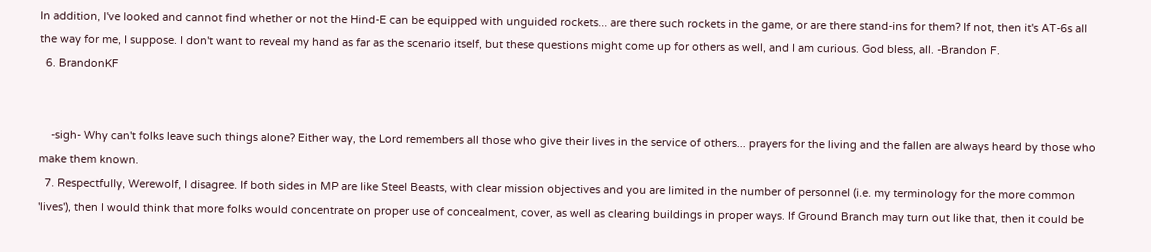In addition, I've looked and cannot find whether or not the Hind-E can be equipped with unguided rockets... are there such rockets in the game, or are there stand-ins for them? If not, then it's AT-6s all the way for me, I suppose. I don't want to reveal my hand as far as the scenario itself, but these questions might come up for others as well, and I am curious. God bless, all. -Brandon F.
  6. BrandonKF


    -sigh- Why can't folks leave such things alone? Either way, the Lord remembers all those who give their lives in the service of others... prayers for the living and the fallen are always heard by those who make them known.
  7. Respectfully, Werewolf, I disagree. If both sides in MP are like Steel Beasts, with clear mission objectives and you are limited in the number of personnel (i.e. my terminology for the more common 'lives'), then I would think that more folks would concentrate on proper use of concealment, cover, as well as clearing buildings in proper ways. If Ground Branch may turn out like that, then it could be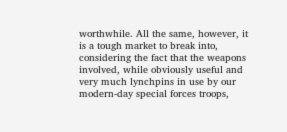worthwhile. All the same, however, it is a tough market to break into, considering the fact that the weapons involved, while obviously useful and very much lynchpins in use by our modern-day special forces troops,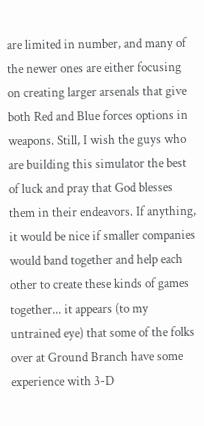are limited in number, and many of the newer ones are either focusing on creating larger arsenals that give both Red and Blue forces options in weapons. Still, I wish the guys who are building this simulator the best of luck and pray that God blesses them in their endeavors. If anything, it would be nice if smaller companies would band together and help each other to create these kinds of games together... it appears (to my untrained eye) that some of the folks over at Ground Branch have some experience with 3-D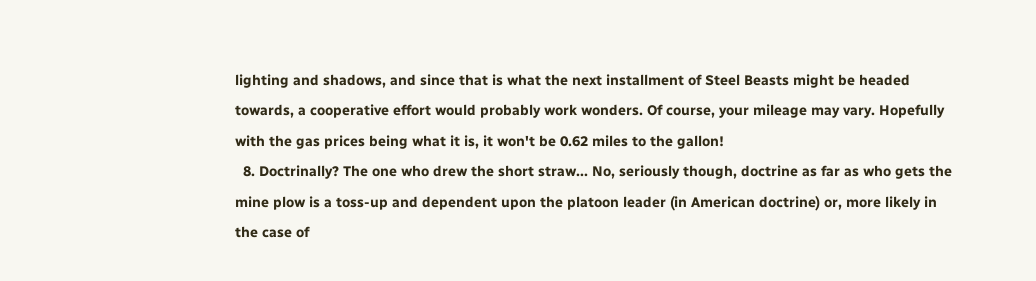lighting and shadows, and since that is what the next installment of Steel Beasts might be headed towards, a cooperative effort would probably work wonders. Of course, your mileage may vary. Hopefully with the gas prices being what it is, it won't be 0.62 miles to the gallon!
  8. Doctrinally? The one who drew the short straw... No, seriously though, doctrine as far as who gets the mine plow is a toss-up and dependent upon the platoon leader (in American doctrine) or, more likely in the case of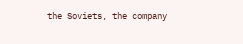the Soviets, the company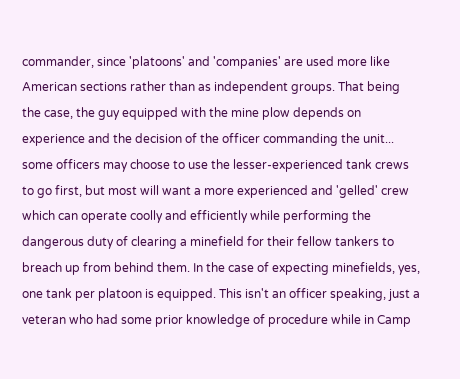commander, since 'platoons' and 'companies' are used more like American sections rather than as independent groups. That being the case, the guy equipped with the mine plow depends on experience and the decision of the officer commanding the unit... some officers may choose to use the lesser-experienced tank crews to go first, but most will want a more experienced and 'gelled' crew which can operate coolly and efficiently while performing the dangerous duty of clearing a minefield for their fellow tankers to breach up from behind them. In the case of expecting minefields, yes, one tank per platoon is equipped. This isn't an officer speaking, just a veteran who had some prior knowledge of procedure while in Camp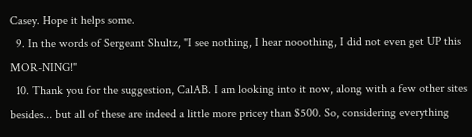Casey. Hope it helps some.
  9. In the words of Sergeant Shultz, "I see nothing, I hear nooothing, I did not even get UP this MOR-NING!"
  10. Thank you for the suggestion, CalAB. I am looking into it now, along with a few other sites besides... but all of these are indeed a little more pricey than $500. So, considering everything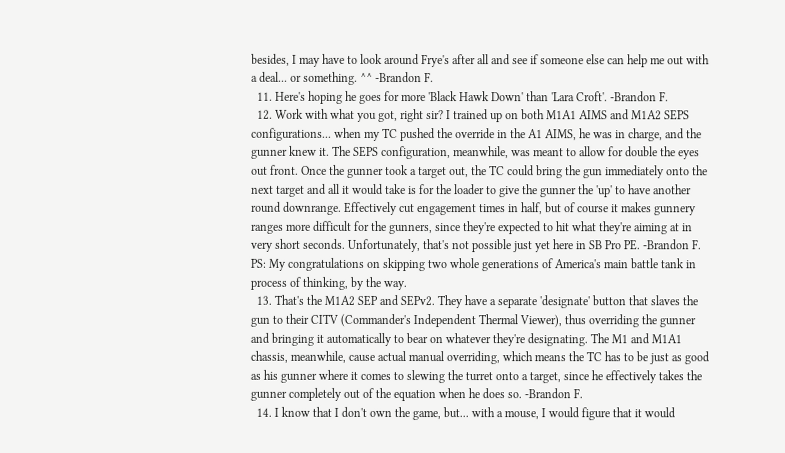besides, I may have to look around Frye's after all and see if someone else can help me out with a deal... or something. ^^ -Brandon F.
  11. Here's hoping he goes for more 'Black Hawk Down' than 'Lara Croft'. -Brandon F.
  12. Work with what you got, right sir? I trained up on both M1A1 AIMS and M1A2 SEPS configurations... when my TC pushed the override in the A1 AIMS, he was in charge, and the gunner knew it. The SEPS configuration, meanwhile, was meant to allow for double the eyes out front. Once the gunner took a target out, the TC could bring the gun immediately onto the next target and all it would take is for the loader to give the gunner the 'up' to have another round downrange. Effectively cut engagement times in half, but of course it makes gunnery ranges more difficult for the gunners, since they're expected to hit what they're aiming at in very short seconds. Unfortunately, that's not possible just yet here in SB Pro PE. -Brandon F. PS: My congratulations on skipping two whole generations of America's main battle tank in process of thinking, by the way.
  13. That's the M1A2 SEP and SEPv2. They have a separate 'designate' button that slaves the gun to their CITV (Commander's Independent Thermal Viewer), thus overriding the gunner and bringing it automatically to bear on whatever they're designating. The M1 and M1A1 chassis, meanwhile, cause actual manual overriding, which means the TC has to be just as good as his gunner where it comes to slewing the turret onto a target, since he effectively takes the gunner completely out of the equation when he does so. -Brandon F.
  14. I know that I don't own the game, but... with a mouse, I would figure that it would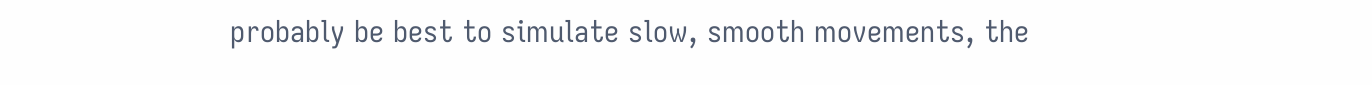probably be best to simulate slow, smooth movements, the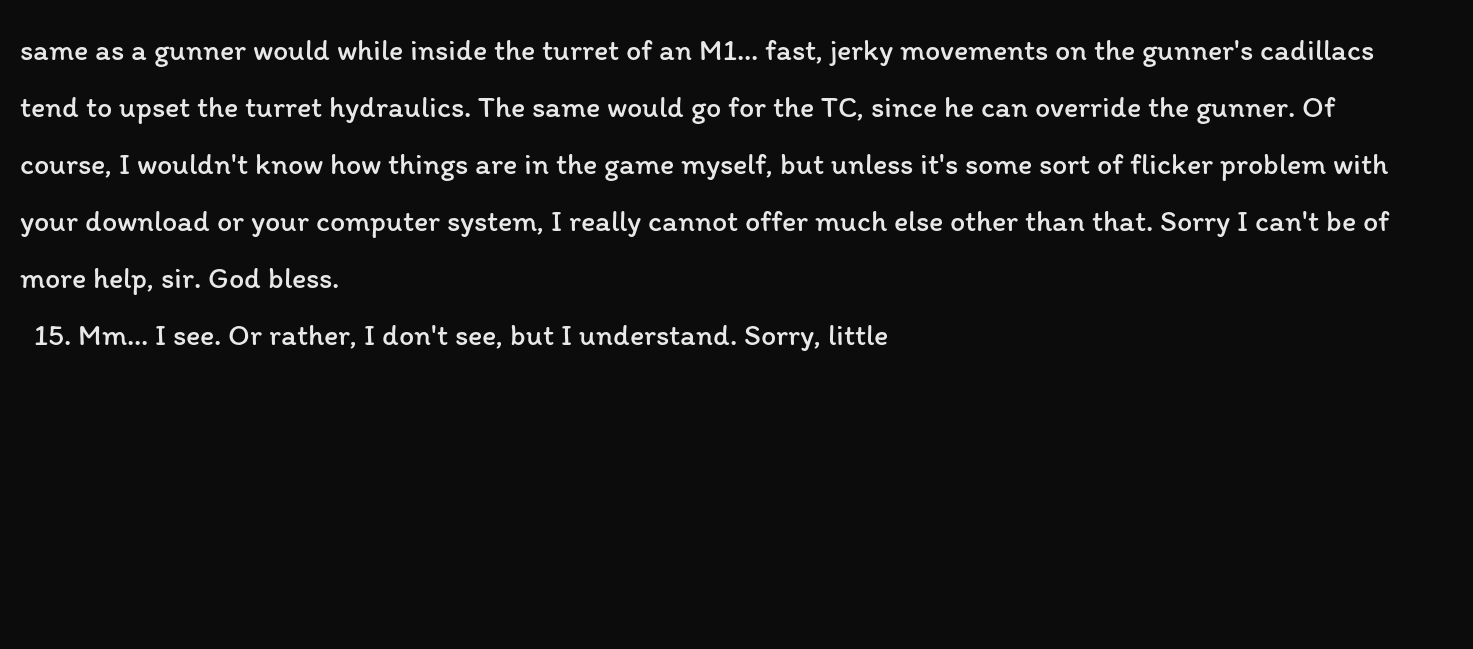same as a gunner would while inside the turret of an M1... fast, jerky movements on the gunner's cadillacs tend to upset the turret hydraulics. The same would go for the TC, since he can override the gunner. Of course, I wouldn't know how things are in the game myself, but unless it's some sort of flicker problem with your download or your computer system, I really cannot offer much else other than that. Sorry I can't be of more help, sir. God bless.
  15. Mm... I see. Or rather, I don't see, but I understand. Sorry, little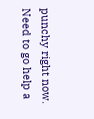punchy right now. Need to go help a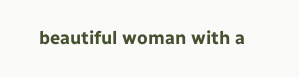beautiful woman with a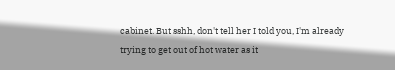cabinet. But sshh, don't tell her I told you, I'm already trying to get out of hot water as it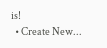is!
  • Create New...